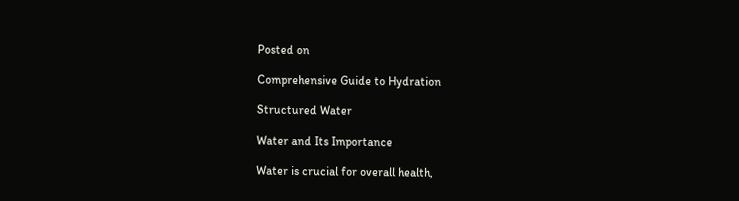Posted on

Comprehensive Guide to Hydration

Structured Water

Water and Its Importance

Water is crucial for overall health,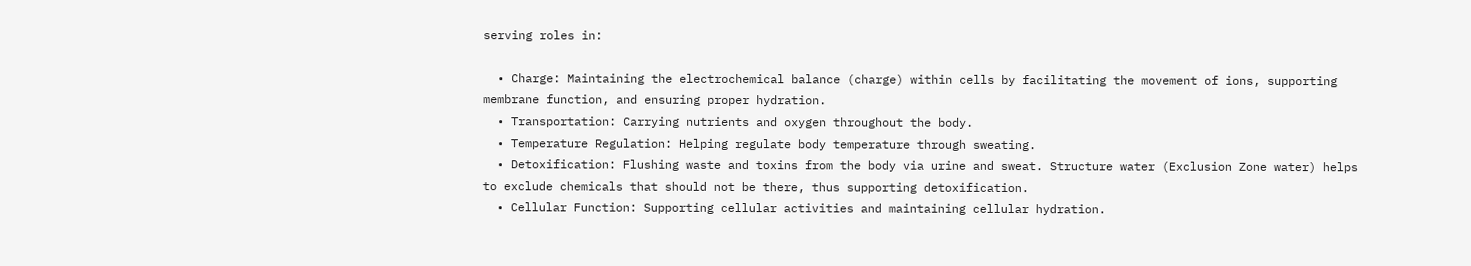serving roles in:

  • Charge: Maintaining the electrochemical balance (charge) within cells by facilitating the movement of ions, supporting membrane function, and ensuring proper hydration.
  • Transportation: Carrying nutrients and oxygen throughout the body.
  • Temperature Regulation: Helping regulate body temperature through sweating.
  • Detoxification: Flushing waste and toxins from the body via urine and sweat. Structure water (Exclusion Zone water) helps to exclude chemicals that should not be there, thus supporting detoxification.
  • Cellular Function: Supporting cellular activities and maintaining cellular hydration.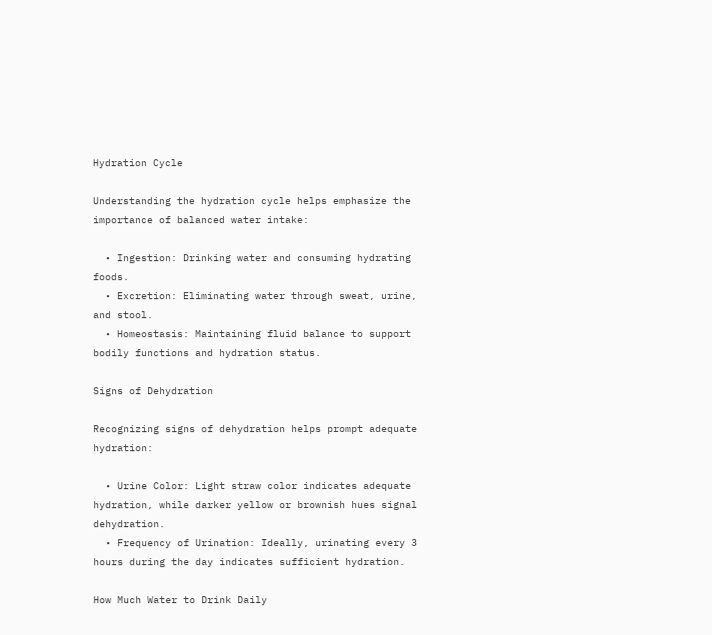Hydration Cycle

Understanding the hydration cycle helps emphasize the importance of balanced water intake:

  • Ingestion: Drinking water and consuming hydrating foods.
  • Excretion: Eliminating water through sweat, urine, and stool.
  • Homeostasis: Maintaining fluid balance to support bodily functions and hydration status.

Signs of Dehydration

Recognizing signs of dehydration helps prompt adequate hydration:

  • Urine Color: Light straw color indicates adequate hydration, while darker yellow or brownish hues signal dehydration.
  • Frequency of Urination: Ideally, urinating every 3 hours during the day indicates sufficient hydration.

How Much Water to Drink Daily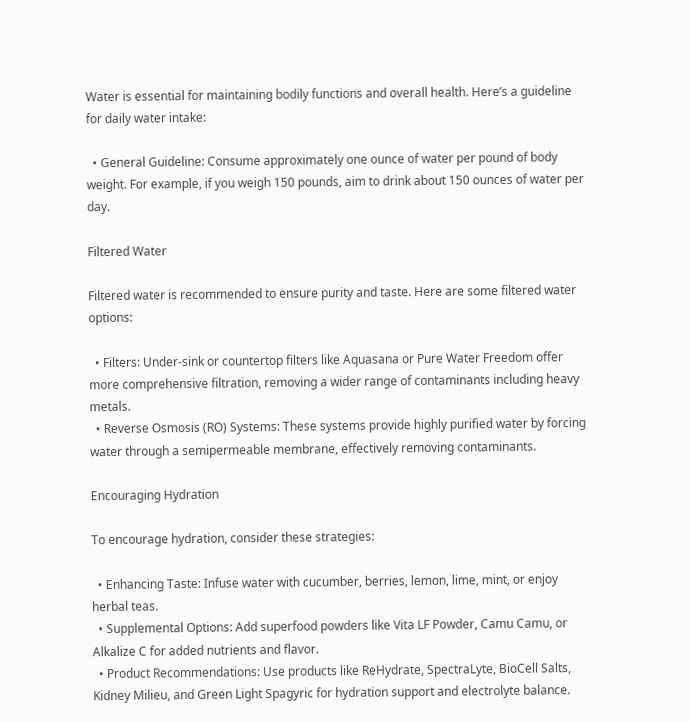Water is essential for maintaining bodily functions and overall health. Here’s a guideline for daily water intake:

  • General Guideline: Consume approximately one ounce of water per pound of body weight. For example, if you weigh 150 pounds, aim to drink about 150 ounces of water per day.

Filtered Water

Filtered water is recommended to ensure purity and taste. Here are some filtered water options:

  • Filters: Under-sink or countertop filters like Aquasana or Pure Water Freedom offer more comprehensive filtration, removing a wider range of contaminants including heavy metals.
  • Reverse Osmosis (RO) Systems: These systems provide highly purified water by forcing water through a semipermeable membrane, effectively removing contaminants.

Encouraging Hydration

To encourage hydration, consider these strategies:

  • Enhancing Taste: Infuse water with cucumber, berries, lemon, lime, mint, or enjoy herbal teas.
  • Supplemental Options: Add superfood powders like Vita LF Powder, Camu Camu, or Alkalize C for added nutrients and flavor.
  • Product Recommendations: Use products like ReHydrate, SpectraLyte, BioCell Salts, Kidney Milieu, and Green Light Spagyric for hydration support and electrolyte balance.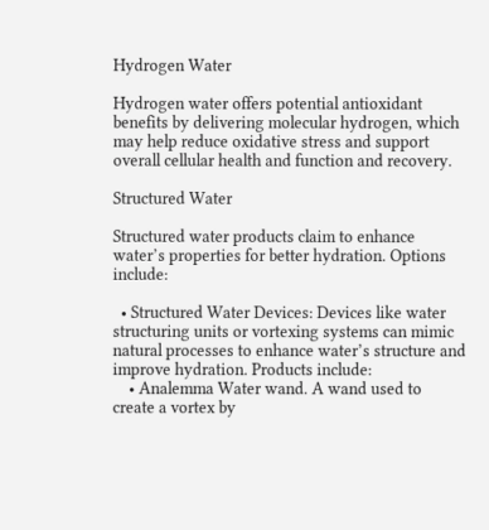Hydrogen Water

Hydrogen water offers potential antioxidant benefits by delivering molecular hydrogen, which may help reduce oxidative stress and support overall cellular health and function and recovery.

Structured Water

Structured water products claim to enhance water’s properties for better hydration. Options include:

  • Structured Water Devices: Devices like water structuring units or vortexing systems can mimic natural processes to enhance water’s structure and improve hydration. Products include:
    • Analemma Water wand. A wand used to create a vortex by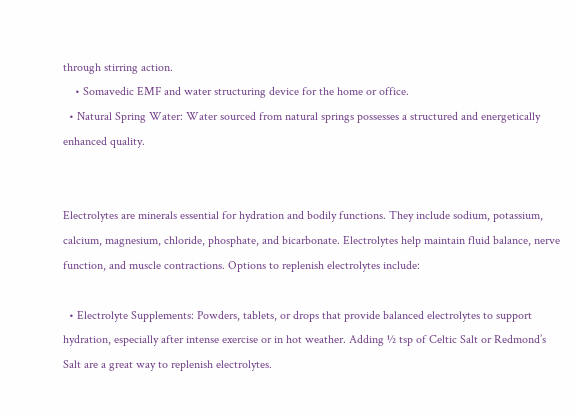through stirring action.
    • Somavedic EMF and water structuring device for the home or office.
  • Natural Spring Water: Water sourced from natural springs possesses a structured and energetically enhanced quality.


Electrolytes are minerals essential for hydration and bodily functions. They include sodium, potassium, calcium, magnesium, chloride, phosphate, and bicarbonate. Electrolytes help maintain fluid balance, nerve function, and muscle contractions. Options to replenish electrolytes include:

  • Electrolyte Supplements: Powders, tablets, or drops that provide balanced electrolytes to support hydration, especially after intense exercise or in hot weather. Adding ½ tsp of Celtic Salt or Redmond’s Salt are a great way to replenish electrolytes.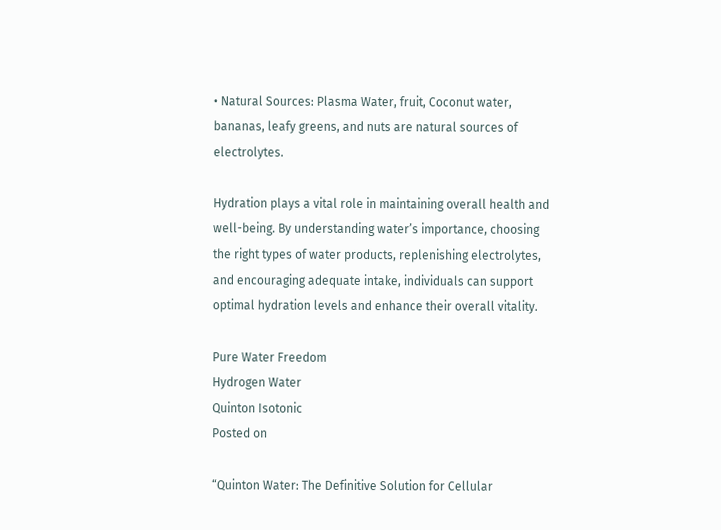• Natural Sources: Plasma Water, fruit, Coconut water, bananas, leafy greens, and nuts are natural sources of electrolytes.

Hydration plays a vital role in maintaining overall health and well-being. By understanding water’s importance, choosing the right types of water products, replenishing electrolytes, and encouraging adequate intake, individuals can support optimal hydration levels and enhance their overall vitality.

Pure Water Freedom
Hydrogen Water
Quinton Isotonic
Posted on

“Quinton Water: The Definitive Solution for Cellular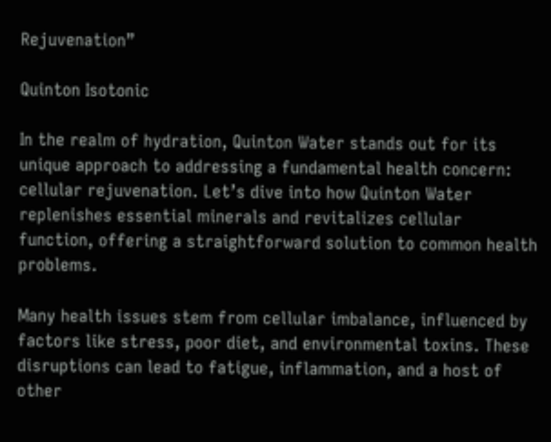Rejuvenation”

Quinton Isotonic

In the realm of hydration, Quinton Water stands out for its unique approach to addressing a fundamental health concern: cellular rejuvenation. Let’s dive into how Quinton Water replenishes essential minerals and revitalizes cellular function, offering a straightforward solution to common health problems.

Many health issues stem from cellular imbalance, influenced by factors like stress, poor diet, and environmental toxins. These disruptions can lead to fatigue, inflammation, and a host of other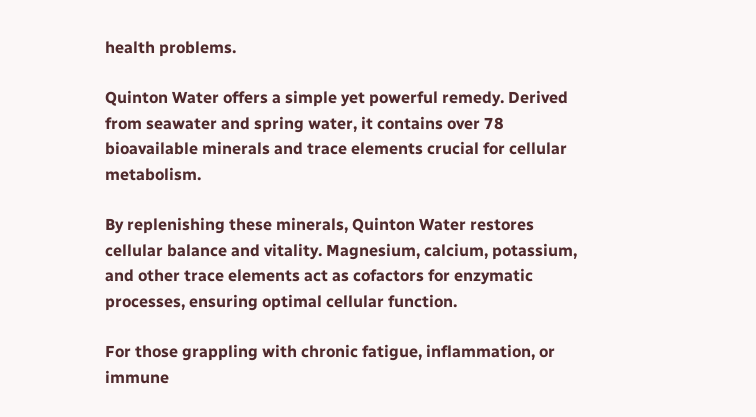health problems.

Quinton Water offers a simple yet powerful remedy. Derived from seawater and spring water, it contains over 78 bioavailable minerals and trace elements crucial for cellular metabolism.

By replenishing these minerals, Quinton Water restores cellular balance and vitality. Magnesium, calcium, potassium, and other trace elements act as cofactors for enzymatic processes, ensuring optimal cellular function.

For those grappling with chronic fatigue, inflammation, or immune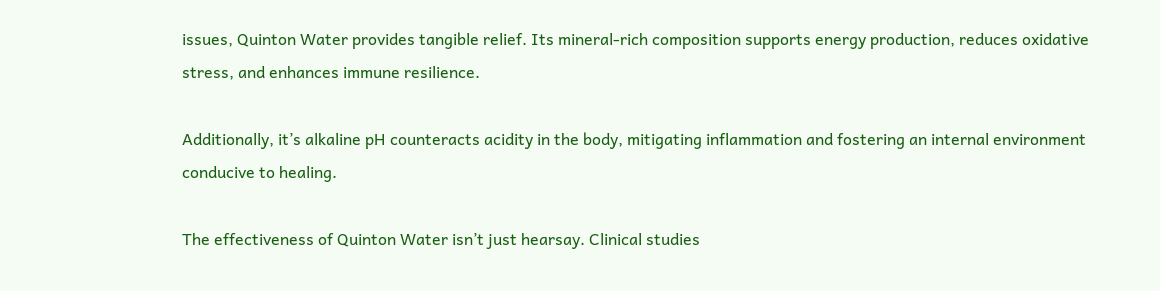issues, Quinton Water provides tangible relief. Its mineral-rich composition supports energy production, reduces oxidative stress, and enhances immune resilience.

Additionally, it’s alkaline pH counteracts acidity in the body, mitigating inflammation and fostering an internal environment conducive to healing.

The effectiveness of Quinton Water isn’t just hearsay. Clinical studies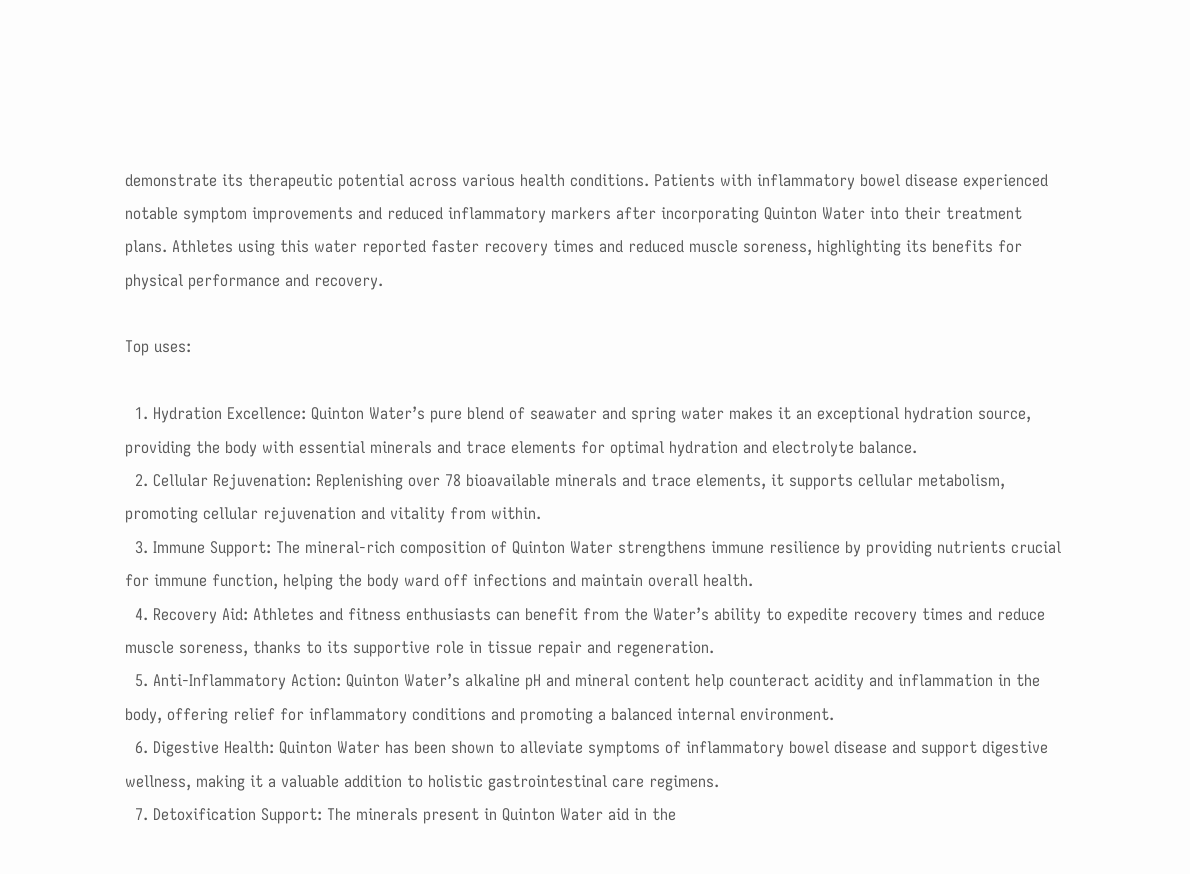demonstrate its therapeutic potential across various health conditions. Patients with inflammatory bowel disease experienced notable symptom improvements and reduced inflammatory markers after incorporating Quinton Water into their treatment plans. Athletes using this water reported faster recovery times and reduced muscle soreness, highlighting its benefits for physical performance and recovery.

Top uses:

  1. Hydration Excellence: Quinton Water’s pure blend of seawater and spring water makes it an exceptional hydration source, providing the body with essential minerals and trace elements for optimal hydration and electrolyte balance.
  2. Cellular Rejuvenation: Replenishing over 78 bioavailable minerals and trace elements, it supports cellular metabolism, promoting cellular rejuvenation and vitality from within.
  3. Immune Support: The mineral-rich composition of Quinton Water strengthens immune resilience by providing nutrients crucial for immune function, helping the body ward off infections and maintain overall health.
  4. Recovery Aid: Athletes and fitness enthusiasts can benefit from the Water’s ability to expedite recovery times and reduce muscle soreness, thanks to its supportive role in tissue repair and regeneration.
  5. Anti-Inflammatory Action: Quinton Water’s alkaline pH and mineral content help counteract acidity and inflammation in the body, offering relief for inflammatory conditions and promoting a balanced internal environment.
  6. Digestive Health: Quinton Water has been shown to alleviate symptoms of inflammatory bowel disease and support digestive wellness, making it a valuable addition to holistic gastrointestinal care regimens.
  7. Detoxification Support: The minerals present in Quinton Water aid in the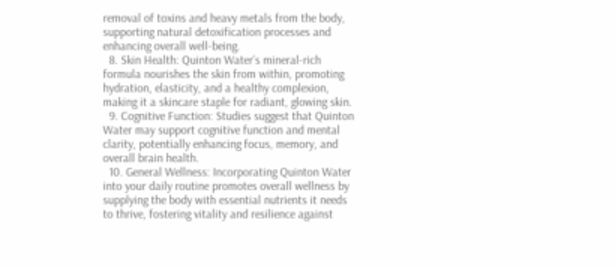removal of toxins and heavy metals from the body, supporting natural detoxification processes and enhancing overall well-being.
  8. Skin Health: Quinton Water’s mineral-rich formula nourishes the skin from within, promoting hydration, elasticity, and a healthy complexion, making it a skincare staple for radiant, glowing skin.
  9. Cognitive Function: Studies suggest that Quinton Water may support cognitive function and mental clarity, potentially enhancing focus, memory, and overall brain health.
  10. General Wellness: Incorporating Quinton Water into your daily routine promotes overall wellness by supplying the body with essential nutrients it needs to thrive, fostering vitality and resilience against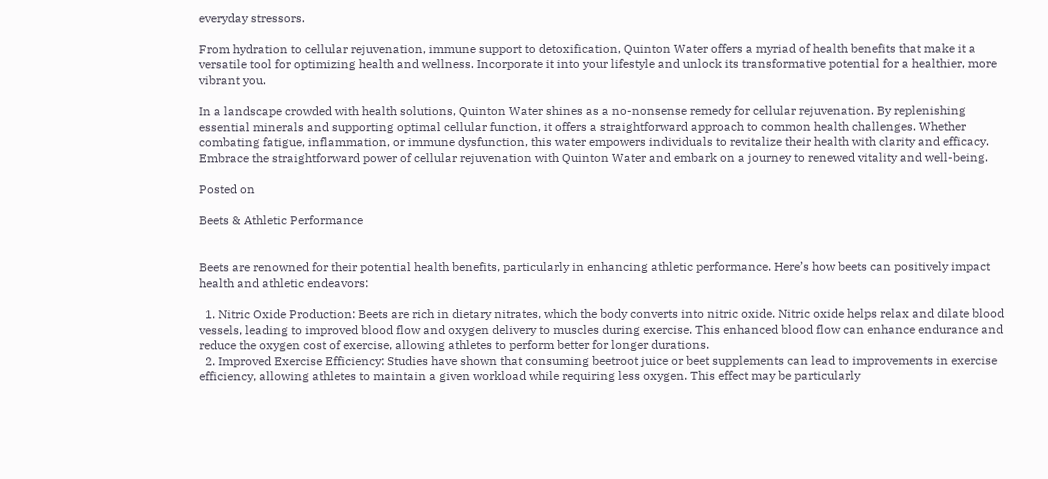everyday stressors.

From hydration to cellular rejuvenation, immune support to detoxification, Quinton Water offers a myriad of health benefits that make it a versatile tool for optimizing health and wellness. Incorporate it into your lifestyle and unlock its transformative potential for a healthier, more vibrant you.

In a landscape crowded with health solutions, Quinton Water shines as a no-nonsense remedy for cellular rejuvenation. By replenishing essential minerals and supporting optimal cellular function, it offers a straightforward approach to common health challenges. Whether combating fatigue, inflammation, or immune dysfunction, this water empowers individuals to revitalize their health with clarity and efficacy. Embrace the straightforward power of cellular rejuvenation with Quinton Water and embark on a journey to renewed vitality and well-being.

Posted on

Beets & Athletic Performance


Beets are renowned for their potential health benefits, particularly in enhancing athletic performance. Here’s how beets can positively impact health and athletic endeavors:

  1. Nitric Oxide Production: Beets are rich in dietary nitrates, which the body converts into nitric oxide. Nitric oxide helps relax and dilate blood vessels, leading to improved blood flow and oxygen delivery to muscles during exercise. This enhanced blood flow can enhance endurance and reduce the oxygen cost of exercise, allowing athletes to perform better for longer durations.
  2. Improved Exercise Efficiency: Studies have shown that consuming beetroot juice or beet supplements can lead to improvements in exercise efficiency, allowing athletes to maintain a given workload while requiring less oxygen. This effect may be particularly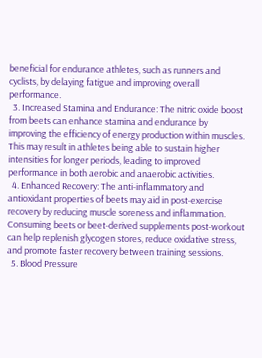beneficial for endurance athletes, such as runners and cyclists, by delaying fatigue and improving overall performance.
  3. Increased Stamina and Endurance: The nitric oxide boost from beets can enhance stamina and endurance by improving the efficiency of energy production within muscles. This may result in athletes being able to sustain higher intensities for longer periods, leading to improved performance in both aerobic and anaerobic activities.
  4. Enhanced Recovery: The anti-inflammatory and antioxidant properties of beets may aid in post-exercise recovery by reducing muscle soreness and inflammation. Consuming beets or beet-derived supplements post-workout can help replenish glycogen stores, reduce oxidative stress, and promote faster recovery between training sessions.
  5. Blood Pressure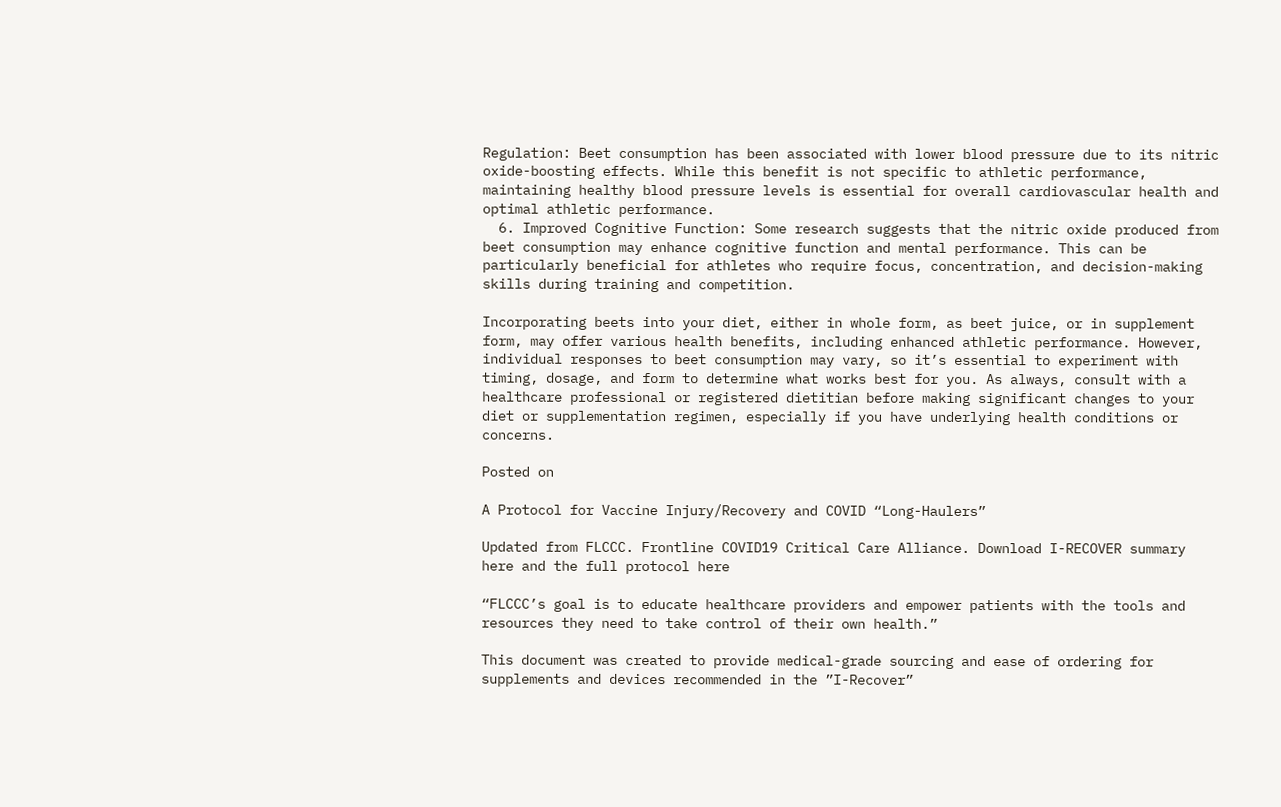Regulation: Beet consumption has been associated with lower blood pressure due to its nitric oxide-boosting effects. While this benefit is not specific to athletic performance, maintaining healthy blood pressure levels is essential for overall cardiovascular health and optimal athletic performance.
  6. Improved Cognitive Function: Some research suggests that the nitric oxide produced from beet consumption may enhance cognitive function and mental performance. This can be particularly beneficial for athletes who require focus, concentration, and decision-making skills during training and competition.

Incorporating beets into your diet, either in whole form, as beet juice, or in supplement form, may offer various health benefits, including enhanced athletic performance. However, individual responses to beet consumption may vary, so it’s essential to experiment with timing, dosage, and form to determine what works best for you. As always, consult with a healthcare professional or registered dietitian before making significant changes to your diet or supplementation regimen, especially if you have underlying health conditions or concerns.

Posted on

A Protocol for Vaccine Injury/Recovery and COVID “Long-Haulers”

Updated from FLCCC. Frontline COVID19 Critical Care Alliance. Download I-RECOVER summary here and the full protocol here

“FLCCC’s goal is to educate healthcare providers and empower patients with the tools and resources they need to take control of their own health.”

This document was created to provide medical-grade sourcing and ease of ordering for supplements and devices recommended in the ”I-Recover”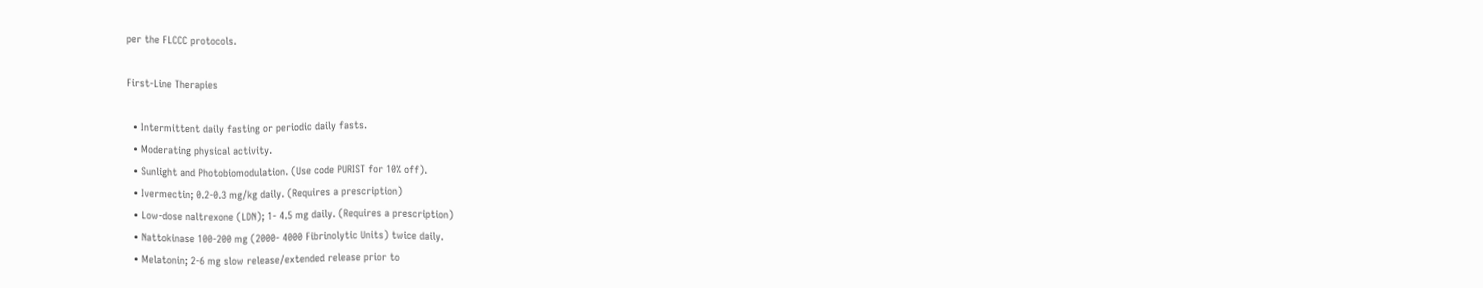per the FLCCC protocols.

First-Line Therapies

  • Intermittent daily fasting or periodic daily fasts.
  • Moderating physical activity.
  • Sunlight and Photobiomodulation. (Use code PURIST for 10% off).
  • Ivermectin; 0.2-0.3 mg/kg daily. (Requires a prescription)
  • Low-dose naltrexone (LDN); 1- 4.5 mg daily. (Requires a prescription)
  • Nattokinase 100-200 mg (2000- 4000 Fibrinolytic Units) twice daily.
  • Melatonin; 2-6 mg slow release/extended release prior to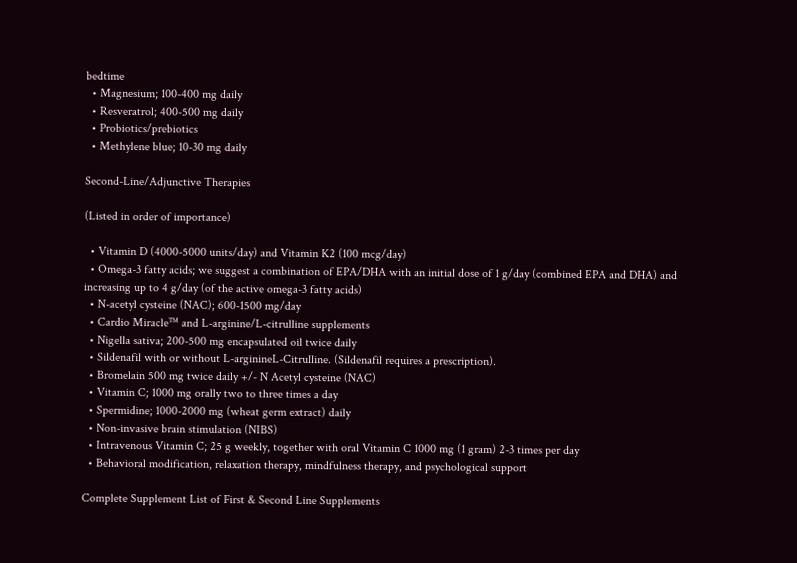bedtime
  • Magnesium; 100-400 mg daily
  • Resveratrol; 400-500 mg daily
  • Probiotics/prebiotics
  • Methylene blue; 10-30 mg daily

Second-Line/Adjunctive Therapies

(Listed in order of importance)

  • Vitamin D (4000-5000 units/day) and Vitamin K2 (100 mcg/day)
  • Omega-3 fatty acids; we suggest a combination of EPA/DHA with an initial dose of 1 g/day (combined EPA and DHA) and increasing up to 4 g/day (of the active omega-3 fatty acids)
  • N-acetyl cysteine (NAC); 600-1500 mg/day
  • Cardio Miracle™ and L-arginine/L-citrulline supplements
  • Nigella sativa; 200-500 mg encapsulated oil twice daily
  • Sildenafil with or without L-arginineL-Citrulline. (Sildenafil requires a prescription).
  • Bromelain 500 mg twice daily +/- N Acetyl cysteine (NAC)
  • Vitamin C; 1000 mg orally two to three times a day
  • Spermidine; 1000-2000 mg (wheat germ extract) daily
  • Non-invasive brain stimulation (NIBS)
  • Intravenous Vitamin C; 25 g weekly, together with oral Vitamin C 1000 mg (1 gram) 2-3 times per day
  • Behavioral modification, relaxation therapy, mindfulness therapy, and psychological support

Complete Supplement List of First & Second Line Supplements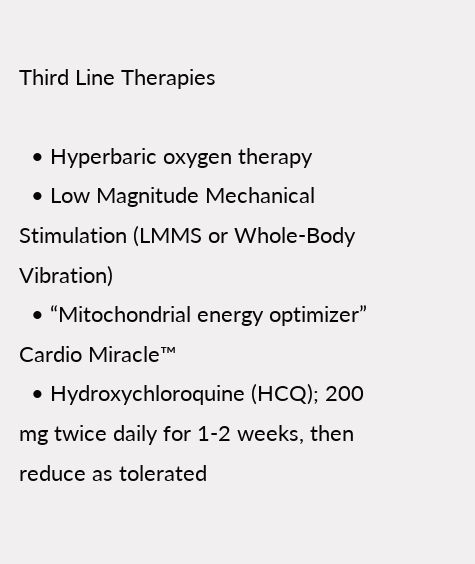Third Line Therapies

  • Hyperbaric oxygen therapy
  • Low Magnitude Mechanical Stimulation (LMMS or Whole-Body Vibration)
  • “Mitochondrial energy optimizer” Cardio Miracle™
  • Hydroxychloroquine (HCQ); 200 mg twice daily for 1-2 weeks, then reduce as tolerated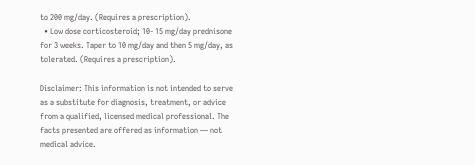to 200 mg/day. (Requires a prescription).
  • Low dose corticosteroid; 10- 15 mg/day prednisone for 3 weeks. Taper to 10 mg/day and then 5 mg/day, as tolerated. (Requires a prescription).

Disclaimer: This information is not intended to serve as a substitute for diagnosis, treatment, or advice from a qualified, licensed medical professional. The facts presented are offered as information — not medical advice.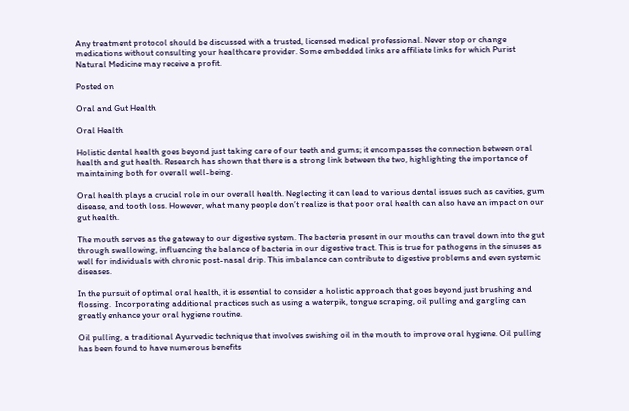Any treatment protocol should be discussed with a trusted, licensed medical professional. Never stop or change medications without consulting your healthcare provider. Some embedded links are affiliate links for which Purist Natural Medicine may receive a profit.

Posted on

Oral and Gut Health

Oral Health

Holistic dental health goes beyond just taking care of our teeth and gums; it encompasses the connection between oral health and gut health. Research has shown that there is a strong link between the two, highlighting the importance of maintaining both for overall well-being.

Oral health plays a crucial role in our overall health. Neglecting it can lead to various dental issues such as cavities, gum disease, and tooth loss. However, what many people don’t realize is that poor oral health can also have an impact on our gut health.

The mouth serves as the gateway to our digestive system. The bacteria present in our mouths can travel down into the gut through swallowing, influencing the balance of bacteria in our digestive tract. This is true for pathogens in the sinuses as well for individuals with chronic post-nasal drip. This imbalance can contribute to digestive problems and even systemic diseases.

In the pursuit of optimal oral health, it is essential to consider a holistic approach that goes beyond just brushing and flossing.  Incorporating additional practices such as using a waterpik, tongue scraping, oil pulling and gargling can greatly enhance your oral hygiene routine.

Oil pulling, a traditional Ayurvedic technique that involves swishing oil in the mouth to improve oral hygiene. Oil pulling has been found to have numerous benefits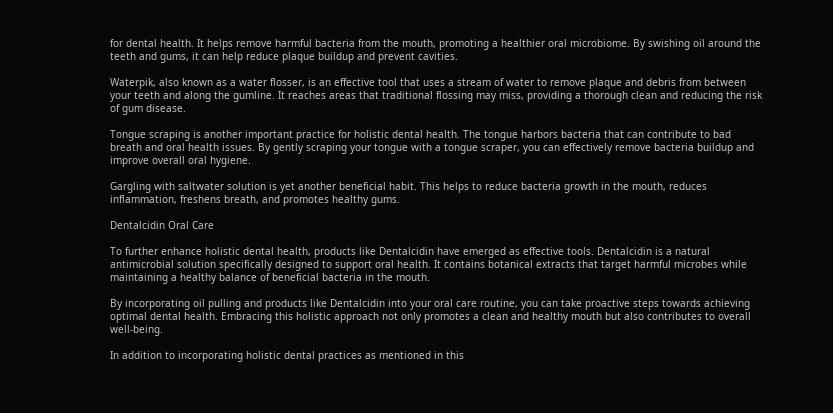for dental health. It helps remove harmful bacteria from the mouth, promoting a healthier oral microbiome. By swishing oil around the teeth and gums, it can help reduce plaque buildup and prevent cavities.

Waterpik, also known as a water flosser, is an effective tool that uses a stream of water to remove plaque and debris from between your teeth and along the gumline. It reaches areas that traditional flossing may miss, providing a thorough clean and reducing the risk of gum disease.

Tongue scraping is another important practice for holistic dental health. The tongue harbors bacteria that can contribute to bad breath and oral health issues. By gently scraping your tongue with a tongue scraper, you can effectively remove bacteria buildup and improve overall oral hygiene.

Gargling with saltwater solution is yet another beneficial habit. This helps to reduce bacteria growth in the mouth, reduces inflammation, freshens breath, and promotes healthy gums.

Dentalcidin Oral Care

To further enhance holistic dental health, products like Dentalcidin have emerged as effective tools. Dentalcidin is a natural antimicrobial solution specifically designed to support oral health. It contains botanical extracts that target harmful microbes while maintaining a healthy balance of beneficial bacteria in the mouth.

By incorporating oil pulling and products like Dentalcidin into your oral care routine, you can take proactive steps towards achieving optimal dental health. Embracing this holistic approach not only promotes a clean and healthy mouth but also contributes to overall well-being.

In addition to incorporating holistic dental practices as mentioned in this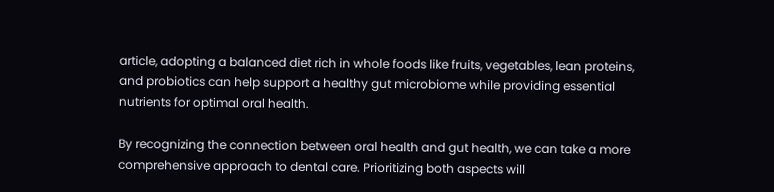article, adopting a balanced diet rich in whole foods like fruits, vegetables, lean proteins, and probiotics can help support a healthy gut microbiome while providing essential nutrients for optimal oral health.

By recognizing the connection between oral health and gut health, we can take a more comprehensive approach to dental care. Prioritizing both aspects will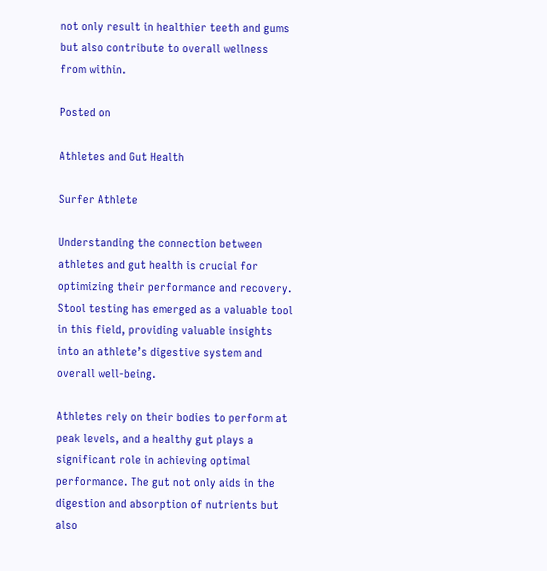not only result in healthier teeth and gums but also contribute to overall wellness from within.

Posted on

Athletes and Gut Health

Surfer Athlete

Understanding the connection between athletes and gut health is crucial for optimizing their performance and recovery. Stool testing has emerged as a valuable tool in this field, providing valuable insights into an athlete’s digestive system and overall well-being.

Athletes rely on their bodies to perform at peak levels, and a healthy gut plays a significant role in achieving optimal performance. The gut not only aids in the digestion and absorption of nutrients but also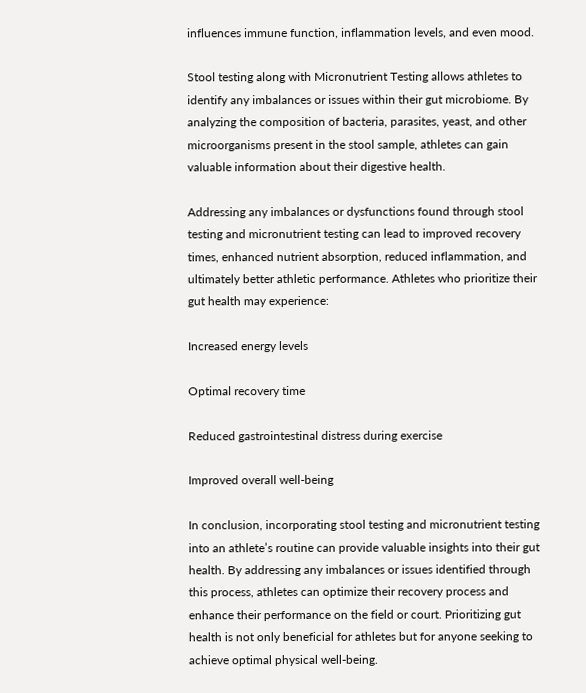influences immune function, inflammation levels, and even mood.

Stool testing along with Micronutrient Testing allows athletes to identify any imbalances or issues within their gut microbiome. By analyzing the composition of bacteria, parasites, yeast, and other microorganisms present in the stool sample, athletes can gain valuable information about their digestive health.

Addressing any imbalances or dysfunctions found through stool testing and micronutrient testing can lead to improved recovery times, enhanced nutrient absorption, reduced inflammation, and ultimately better athletic performance. Athletes who prioritize their gut health may experience:

Increased energy levels

Optimal recovery time

Reduced gastrointestinal distress during exercise

Improved overall well-being

In conclusion, incorporating stool testing and micronutrient testing into an athlete’s routine can provide valuable insights into their gut health. By addressing any imbalances or issues identified through this process, athletes can optimize their recovery process and enhance their performance on the field or court. Prioritizing gut health is not only beneficial for athletes but for anyone seeking to achieve optimal physical well-being.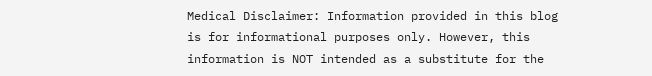Medical Disclaimer: Information provided in this blog is for informational purposes only. However, this information is NOT intended as a substitute for the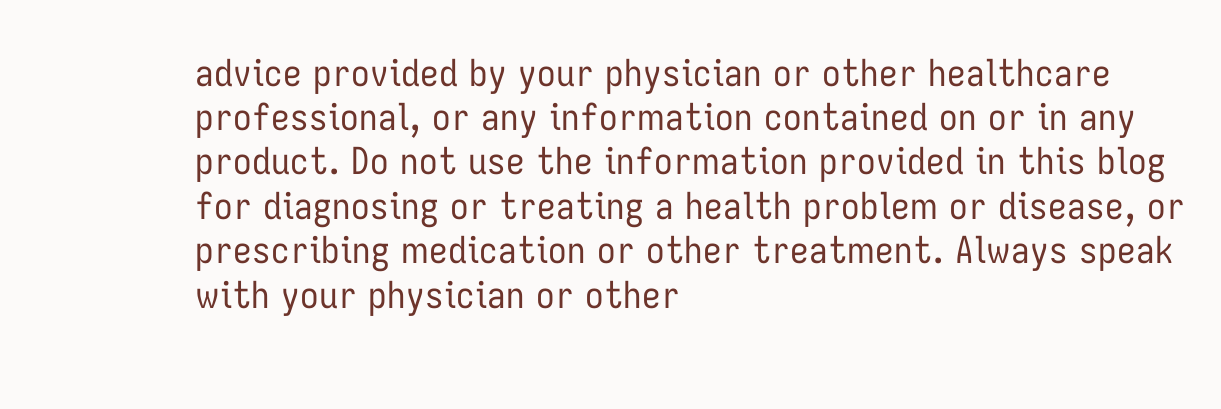advice provided by your physician or other healthcare professional, or any information contained on or in any product. Do not use the information provided in this blog for diagnosing or treating a health problem or disease, or prescribing medication or other treatment. Always speak with your physician or other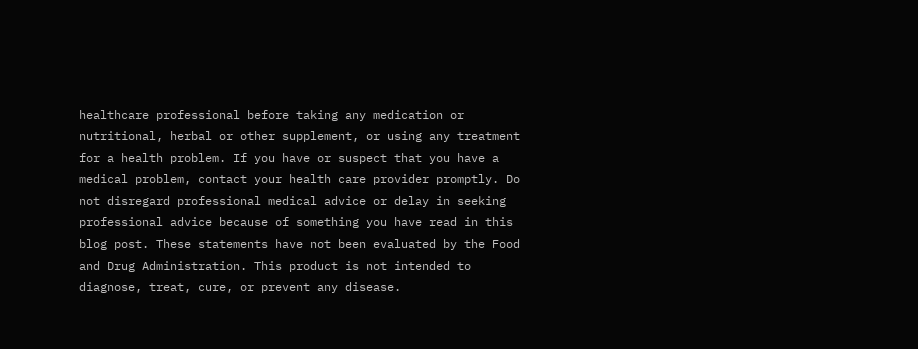healthcare professional before taking any medication or nutritional, herbal or other supplement, or using any treatment for a health problem. If you have or suspect that you have a medical problem, contact your health care provider promptly. Do not disregard professional medical advice or delay in seeking professional advice because of something you have read in this blog post. These statements have not been evaluated by the Food and Drug Administration. This product is not intended to diagnose, treat, cure, or prevent any disease.